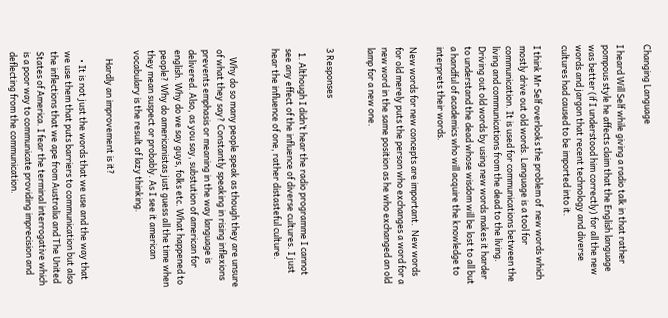Changing Language

I heard Will Self while giving a radio talk in that rather pompous style he affects claim that the English language was better (if I understood him correctly) for all the new words and jargon that recent technology and diverse cultures had caused to be imported into it.

I think Mr Self overlooks the problem of  new words which mostly drive out old words. Language is a tool for communication. It is used for communications between the living and communications from the dead to the living. Driving out old words by using new words makes it harder to understand the dead whose wisdom will be lost to all but a handful of academics who will acquire the knowledge to interprets their words.

New words for new concepts are important.  New words for old merely puts the person who exchanges a word for a new word in the same position as he who exchanged an old lamp for a new one.


3 Responses

  1. Although I didn’t hear the radio programme I cannot see any effect of the influence of diverse cultures. I just hear the influence of one, rather distasteful culture.


    Why do so many people speak as though they are unsure of what they say? Constantly speaking in rising inflexions prevents emphasis or meaning in the way language is delivered. Also, as you say, substution of american for english. Why do we say guys, folks etc. What happened to people? Why do americanistas just guess all the time when they mean suspect or probably. As I see it american vocabulary is the result of lazy thinking.

    Hardly an improvement is it?

    • It is not just the words that we use and the way that we use them that puts barriers to communication but also the inflections that we ape from Australia and The United States of America. I fear the terminal interrogative which is a poor way to communicate providing imprecision and deflecting from the communication.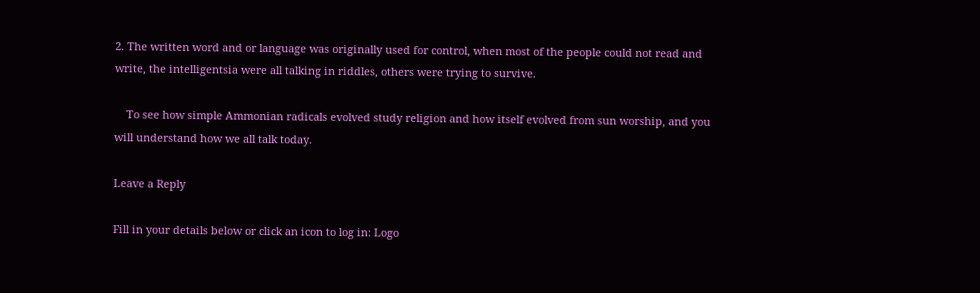2. The written word and or language was originally used for control, when most of the people could not read and write, the intelligentsia were all talking in riddles, others were trying to survive.

    To see how simple Ammonian radicals evolved study religion and how itself evolved from sun worship, and you will understand how we all talk today.

Leave a Reply

Fill in your details below or click an icon to log in: Logo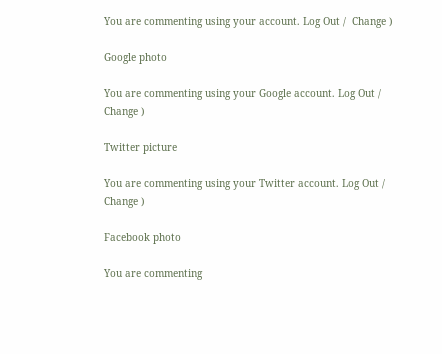You are commenting using your account. Log Out /  Change )

Google photo

You are commenting using your Google account. Log Out /  Change )

Twitter picture

You are commenting using your Twitter account. Log Out /  Change )

Facebook photo

You are commenting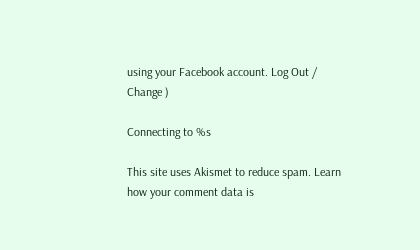using your Facebook account. Log Out /  Change )

Connecting to %s

This site uses Akismet to reduce spam. Learn how your comment data is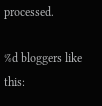processed.

%d bloggers like this: